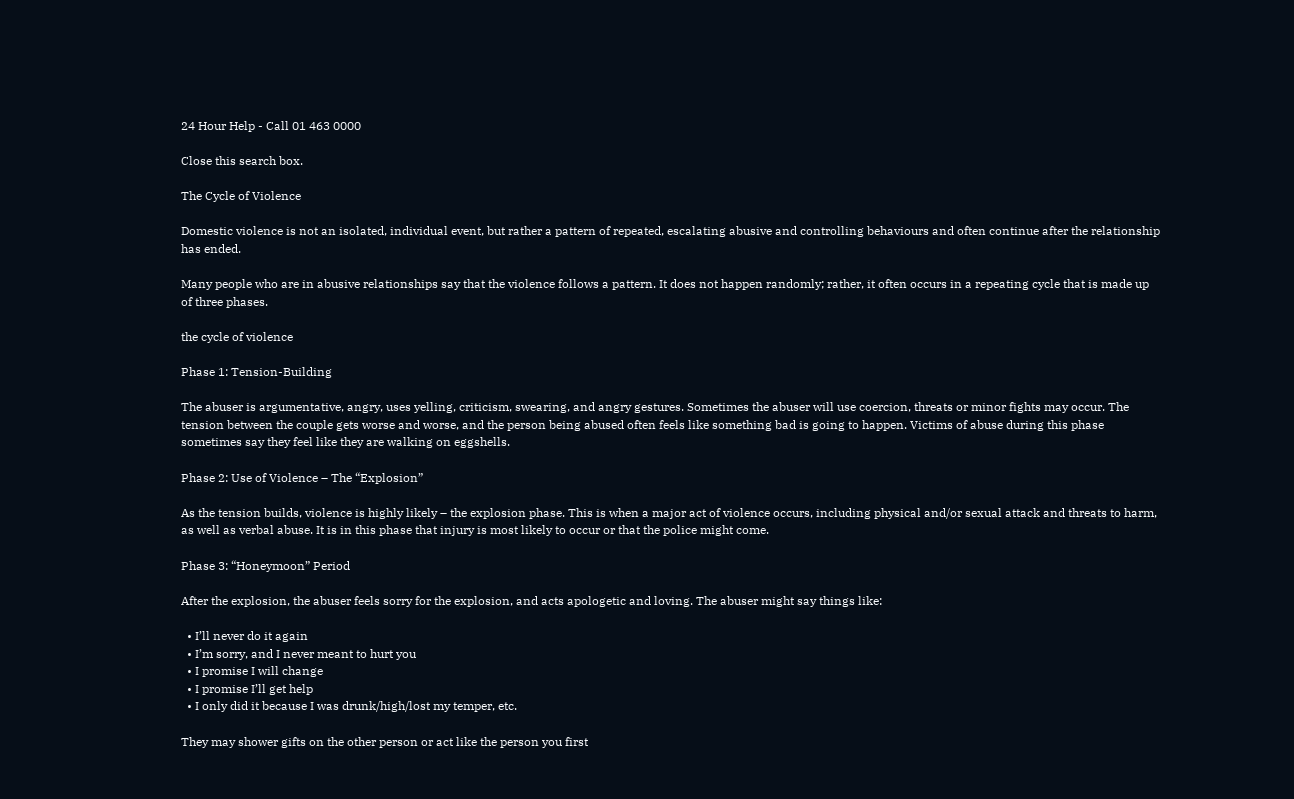24 Hour Help - Call 01 463 0000

Close this search box.

The Cycle of Violence

Domestic violence is not an isolated, individual event, but rather a pattern of repeated, escalating abusive and controlling behaviours and often continue after the relationship has ended.

Many people who are in abusive relationships say that the violence follows a pattern. It does not happen randomly; rather, it often occurs in a repeating cycle that is made up of three phases.

the cycle of violence

Phase 1: Tension-Building

The abuser is argumentative, angry, uses yelling, criticism, swearing, and angry gestures. Sometimes the abuser will use coercion, threats or minor fights may occur. The tension between the couple gets worse and worse, and the person being abused often feels like something bad is going to happen. Victims of abuse during this phase sometimes say they feel like they are walking on eggshells.

Phase 2: Use of Violence – The “Explosion”

As the tension builds, violence is highly likely – the explosion phase. This is when a major act of violence occurs, including physical and/or sexual attack and threats to harm, as well as verbal abuse. It is in this phase that injury is most likely to occur or that the police might come.

Phase 3: “Honeymoon” Period

After the explosion, the abuser feels sorry for the explosion, and acts apologetic and loving. The abuser might say things like:

  • I’ll never do it again
  • I’m sorry, and I never meant to hurt you
  • I promise I will change
  • I promise I’ll get help
  • I only did it because I was drunk/high/lost my temper, etc.

They may shower gifts on the other person or act like the person you first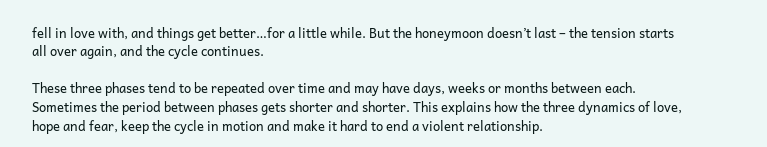fell in love with, and things get better…for a little while. But the honeymoon doesn’t last – the tension starts all over again, and the cycle continues.

These three phases tend to be repeated over time and may have days, weeks or months between each. Sometimes the period between phases gets shorter and shorter. This explains how the three dynamics of love, hope and fear, keep the cycle in motion and make it hard to end a violent relationship.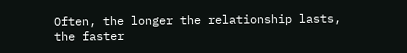Often, the longer the relationship lasts, the faster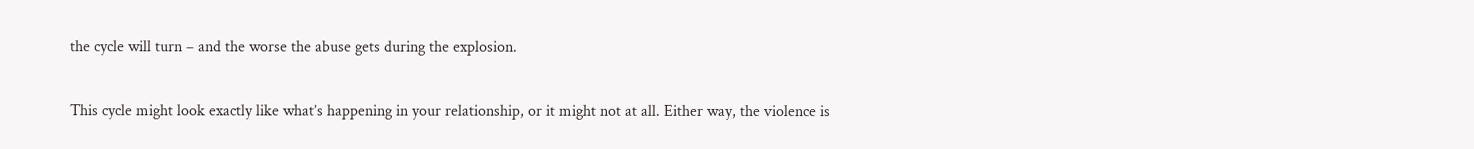the cycle will turn – and the worse the abuse gets during the explosion.

This cycle might look exactly like what’s happening in your relationship, or it might not at all. Either way, the violence is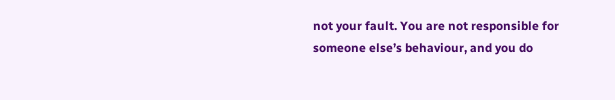not your fault. You are not responsible for someone else’s behaviour, and you do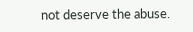not deserve the abuse.